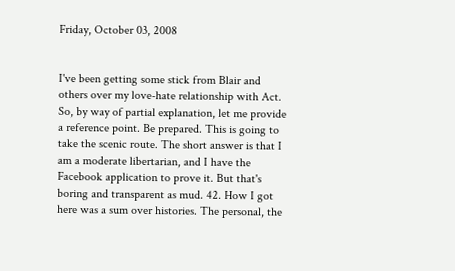Friday, October 03, 2008


I've been getting some stick from Blair and others over my love-hate relationship with Act. So, by way of partial explanation, let me provide a reference point. Be prepared. This is going to take the scenic route. The short answer is that I am a moderate libertarian, and I have the Facebook application to prove it. But that's boring and transparent as mud. 42. How I got here was a sum over histories. The personal, the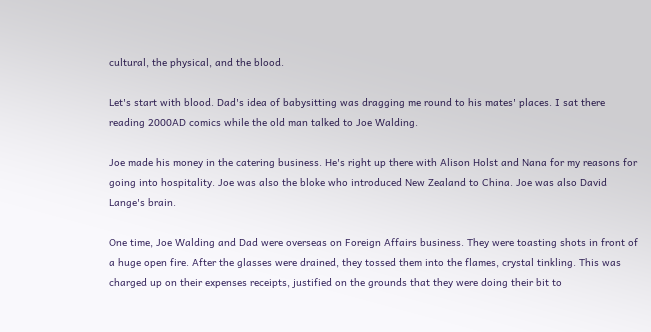cultural, the physical, and the blood.

Let's start with blood. Dad's idea of babysitting was dragging me round to his mates' places. I sat there reading 2000AD comics while the old man talked to Joe Walding.

Joe made his money in the catering business. He's right up there with Alison Holst and Nana for my reasons for going into hospitality. Joe was also the bloke who introduced New Zealand to China. Joe was also David Lange's brain.

One time, Joe Walding and Dad were overseas on Foreign Affairs business. They were toasting shots in front of a huge open fire. After the glasses were drained, they tossed them into the flames, crystal tinkling. This was charged up on their expenses receipts, justified on the grounds that they were doing their bit to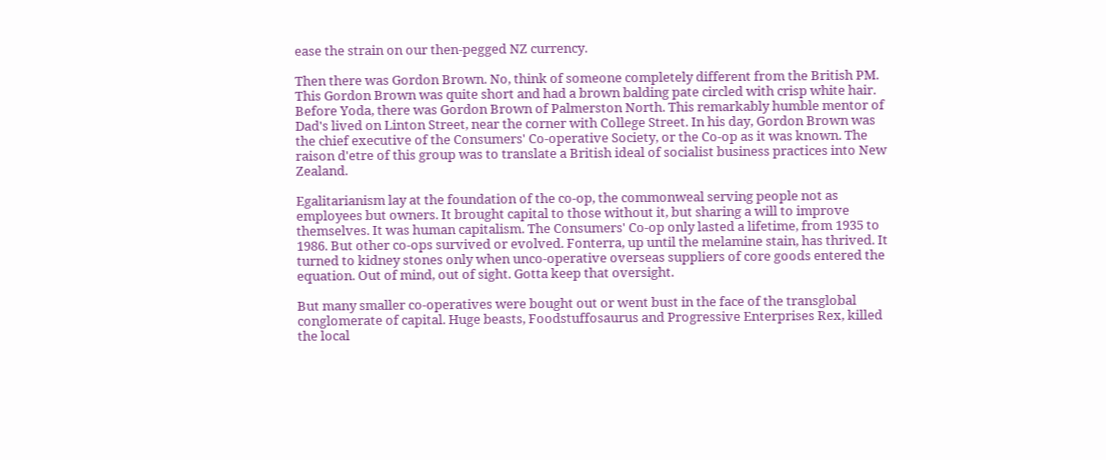ease the strain on our then-pegged NZ currency.

Then there was Gordon Brown. No, think of someone completely different from the British PM. This Gordon Brown was quite short and had a brown balding pate circled with crisp white hair. Before Yoda, there was Gordon Brown of Palmerston North. This remarkably humble mentor of Dad's lived on Linton Street, near the corner with College Street. In his day, Gordon Brown was the chief executive of the Consumers' Co-operative Society, or the Co-op as it was known. The raison d'etre of this group was to translate a British ideal of socialist business practices into New Zealand.

Egalitarianism lay at the foundation of the co-op, the commonweal serving people not as employees but owners. It brought capital to those without it, but sharing a will to improve themselves. It was human capitalism. The Consumers' Co-op only lasted a lifetime, from 1935 to 1986. But other co-ops survived or evolved. Fonterra, up until the melamine stain, has thrived. It turned to kidney stones only when unco-operative overseas suppliers of core goods entered the equation. Out of mind, out of sight. Gotta keep that oversight.

But many smaller co-operatives were bought out or went bust in the face of the transglobal conglomerate of capital. Huge beasts, Foodstuffosaurus and Progressive Enterprises Rex, killed the local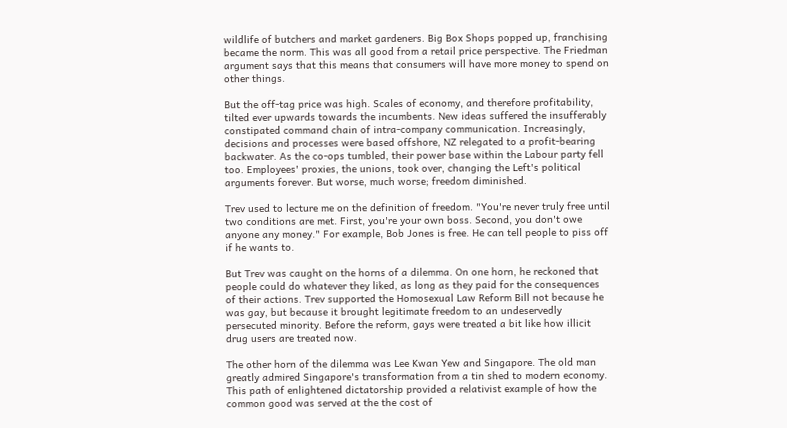wildlife of butchers and market gardeners. Big Box Shops popped up, franchising became the norm. This was all good from a retail price perspective. The Friedman argument says that this means that consumers will have more money to spend on other things.

But the off-tag price was high. Scales of economy, and therefore profitability, tilted ever upwards towards the incumbents. New ideas suffered the insufferably constipated command chain of intra-company communication. Increasingly, decisions and processes were based offshore, NZ relegated to a profit-bearing backwater. As the co-ops tumbled, their power base within the Labour party fell too. Employees' proxies, the unions, took over, changing the Left's political arguments forever. But worse, much worse; freedom diminished.

Trev used to lecture me on the definition of freedom. "You're never truly free until two conditions are met. First, you're your own boss. Second, you don't owe anyone any money." For example, Bob Jones is free. He can tell people to piss off if he wants to.

But Trev was caught on the horns of a dilemma. On one horn, he reckoned that people could do whatever they liked, as long as they paid for the consequences of their actions. Trev supported the Homosexual Law Reform Bill not because he was gay, but because it brought legitimate freedom to an undeservedly persecuted minority. Before the reform, gays were treated a bit like how illicit drug users are treated now.

The other horn of the dilemma was Lee Kwan Yew and Singapore. The old man greatly admired Singapore's transformation from a tin shed to modern economy. This path of enlightened dictatorship provided a relativist example of how the common good was served at the the cost of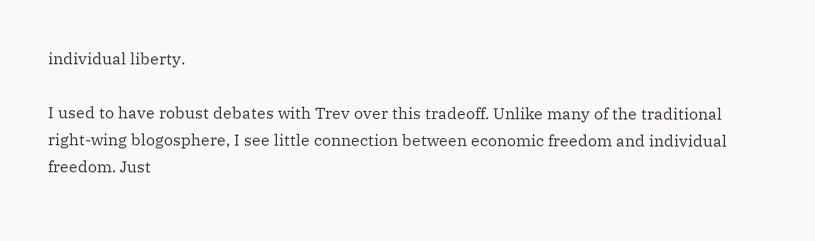individual liberty.

I used to have robust debates with Trev over this tradeoff. Unlike many of the traditional right-wing blogosphere, I see little connection between economic freedom and individual freedom. Just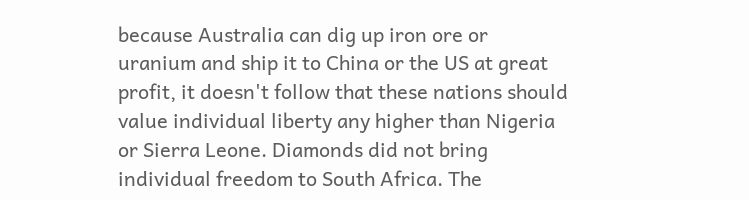because Australia can dig up iron ore or uranium and ship it to China or the US at great profit, it doesn't follow that these nations should value individual liberty any higher than Nigeria or Sierra Leone. Diamonds did not bring individual freedom to South Africa. The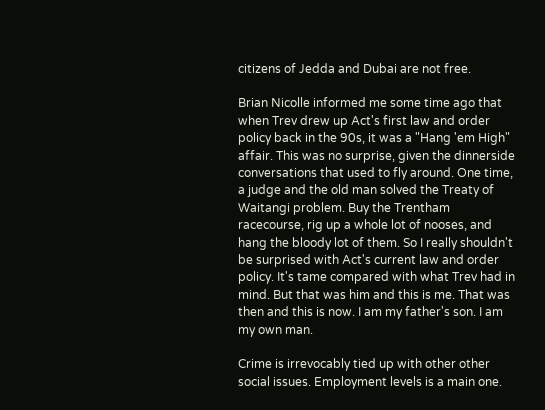citizens of Jedda and Dubai are not free.

Brian Nicolle informed me some time ago that when Trev drew up Act's first law and order policy back in the 90s, it was a "Hang 'em High" affair. This was no surprise, given the dinnerside conversations that used to fly around. One time, a judge and the old man solved the Treaty of Waitangi problem. Buy the Trentham racecourse, rig up a whole lot of nooses, and hang the bloody lot of them. So I really shouldn't be surprised with Act's current law and order policy. It's tame compared with what Trev had in mind. But that was him and this is me. That was then and this is now. I am my father's son. I am my own man.

Crime is irrevocably tied up with other other social issues. Employment levels is a main one.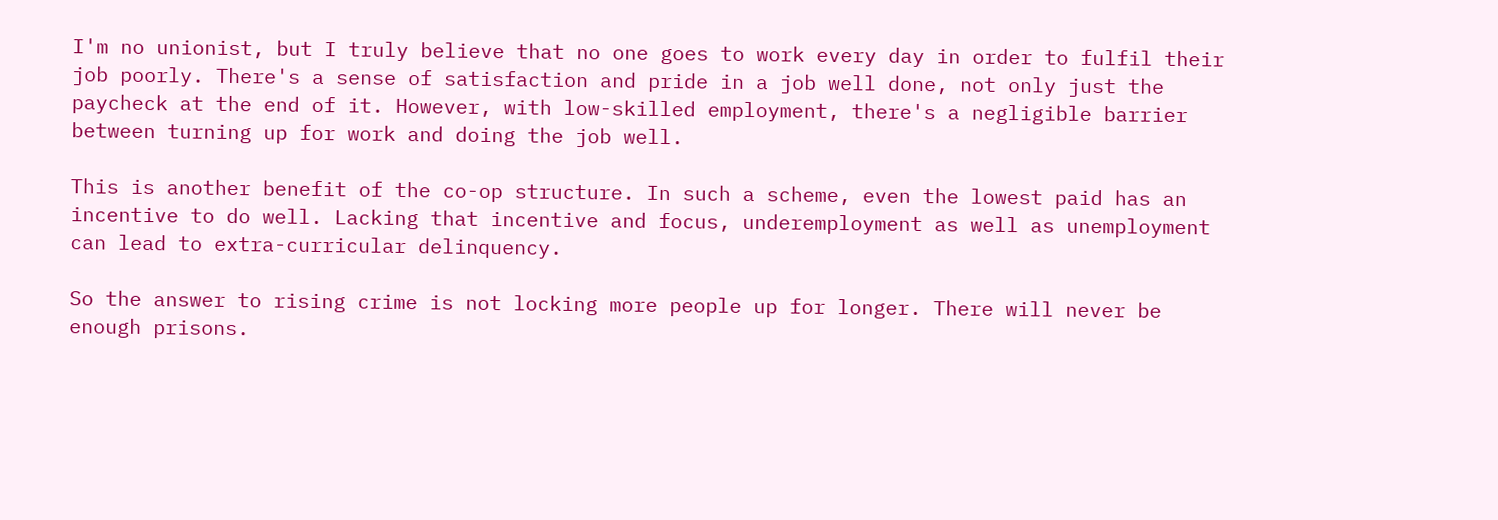I'm no unionist, but I truly believe that no one goes to work every day in order to fulfil their job poorly. There's a sense of satisfaction and pride in a job well done, not only just the paycheck at the end of it. However, with low-skilled employment, there's a negligible barrier between turning up for work and doing the job well.

This is another benefit of the co-op structure. In such a scheme, even the lowest paid has an incentive to do well. Lacking that incentive and focus, underemployment as well as unemployment can lead to extra-curricular delinquency.

So the answer to rising crime is not locking more people up for longer. There will never be enough prisons.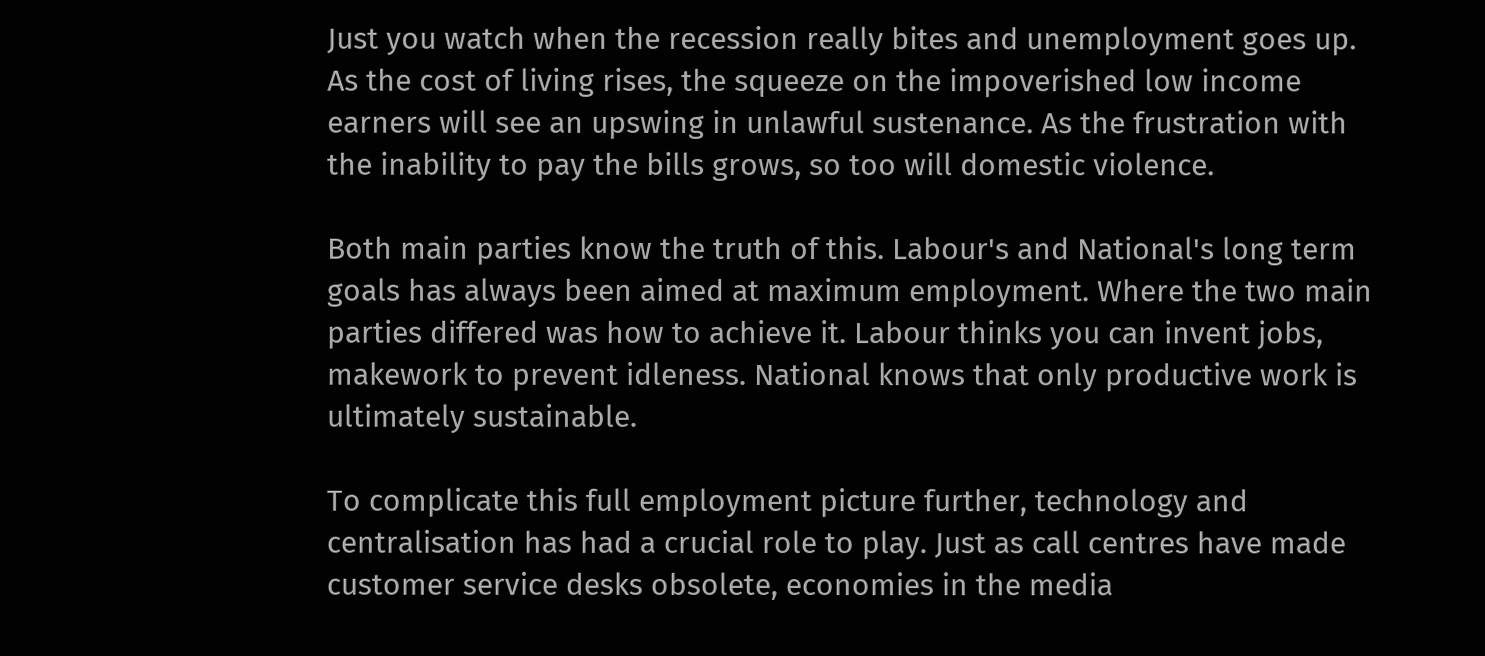Just you watch when the recession really bites and unemployment goes up. As the cost of living rises, the squeeze on the impoverished low income earners will see an upswing in unlawful sustenance. As the frustration with the inability to pay the bills grows, so too will domestic violence.

Both main parties know the truth of this. Labour's and National's long term goals has always been aimed at maximum employment. Where the two main parties differed was how to achieve it. Labour thinks you can invent jobs, makework to prevent idleness. National knows that only productive work is ultimately sustainable.

To complicate this full employment picture further, technology and centralisation has had a crucial role to play. Just as call centres have made customer service desks obsolete, economies in the media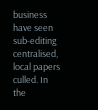business have seen sub-editing centralised, local papers culled. In the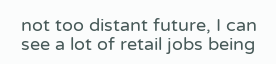not too distant future, I can see a lot of retail jobs being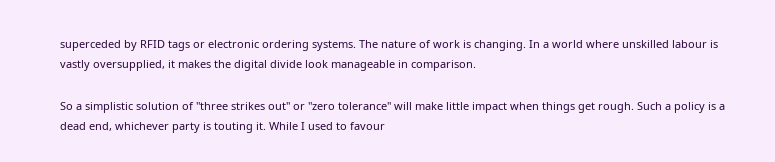superceded by RFID tags or electronic ordering systems. The nature of work is changing. In a world where unskilled labour is vastly oversupplied, it makes the digital divide look manageable in comparison.

So a simplistic solution of "three strikes out" or "zero tolerance" will make little impact when things get rough. Such a policy is a dead end, whichever party is touting it. While I used to favour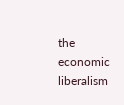the economic liberalism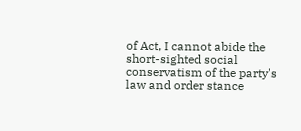of Act, I cannot abide the short-sighted social conservatism of the party's law and order stance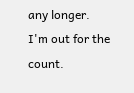any longer. I'm out for the count.